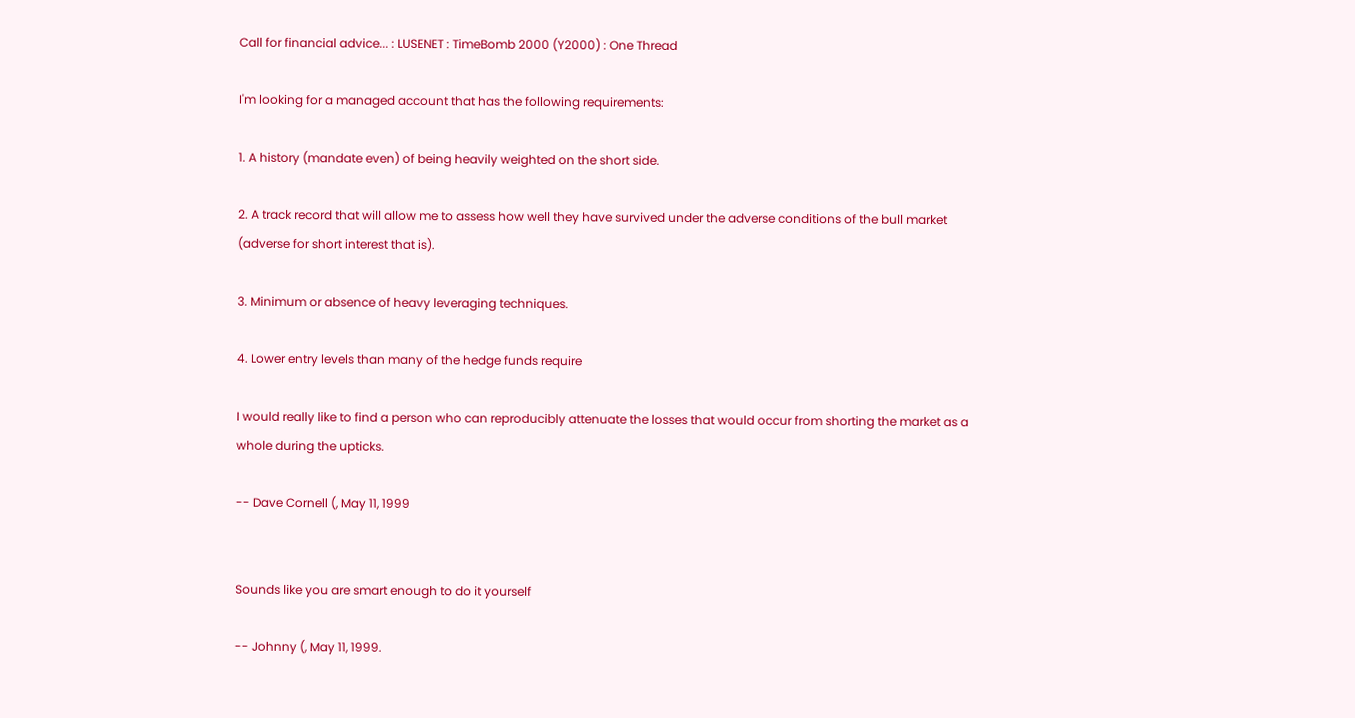Call for financial advice... : LUSENET : TimeBomb 2000 (Y2000) : One Thread

I'm looking for a managed account that has the following requirements:

1. A history (mandate even) of being heavily weighted on the short side.

2. A track record that will allow me to assess how well they have survived under the adverse conditions of the bull market (adverse for short interest that is).

3. Minimum or absence of heavy leveraging techniques.

4. Lower entry levels than many of the hedge funds require

I would really like to find a person who can reproducibly attenuate the losses that would occur from shorting the market as a whole during the upticks.

-- Dave Cornell (, May 11, 1999


Sounds like you are smart enough to do it yourself

-- Johnny (, May 11, 1999.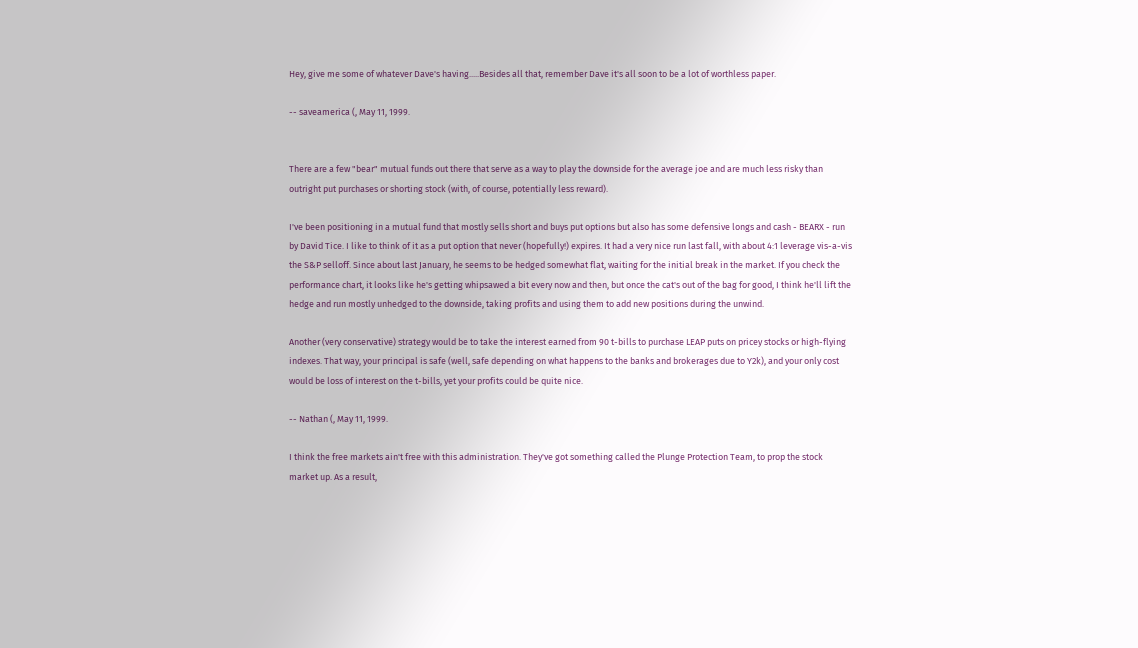Hey, give me some of whatever Dave's having.....Besides all that, remember Dave it's all soon to be a lot of worthless paper.

-- saveamerica (, May 11, 1999.


There are a few "bear" mutual funds out there that serve as a way to play the downside for the average joe and are much less risky than outright put purchases or shorting stock (with, of course, potentially less reward).

I've been positioning in a mutual fund that mostly sells short and buys put options but also has some defensive longs and cash - BEARX - run by David Tice. I like to think of it as a put option that never (hopefully!) expires. It had a very nice run last fall, with about 4:1 leverage vis-a-vis the S&P selloff. Since about last January, he seems to be hedged somewhat flat, waiting for the initial break in the market. If you check the performance chart, it looks like he's getting whipsawed a bit every now and then, but once the cat's out of the bag for good, I think he'll lift the hedge and run mostly unhedged to the downside, taking profits and using them to add new positions during the unwind.

Another (very conservative) strategy would be to take the interest earned from 90 t-bills to purchase LEAP puts on pricey stocks or high-flying indexes. That way, your principal is safe (well, safe depending on what happens to the banks and brokerages due to Y2k), and your only cost would be loss of interest on the t-bills, yet your profits could be quite nice.

-- Nathan (, May 11, 1999.

I think the free markets ain't free with this administration. They've got something called the Plunge Protection Team, to prop the stock market up. As a result,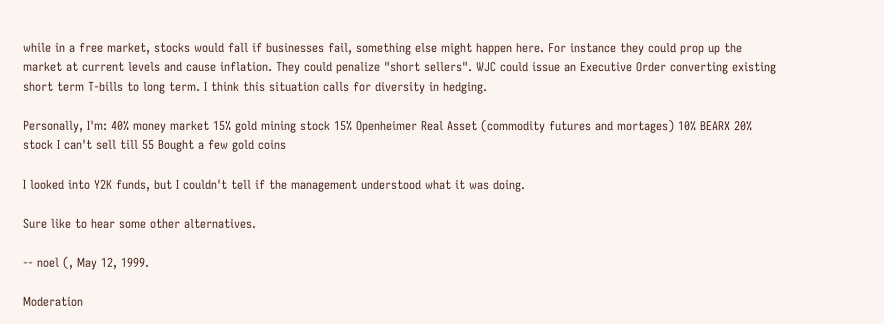while in a free market, stocks would fall if businesses fail, something else might happen here. For instance they could prop up the market at current levels and cause inflation. They could penalize "short sellers". WJC could issue an Executive Order converting existing short term T-bills to long term. I think this situation calls for diversity in hedging.

Personally, I'm: 40% money market 15% gold mining stock 15% Openheimer Real Asset (commodity futures and mortages) 10% BEARX 20% stock I can't sell till 55 Bought a few gold coins

I looked into Y2K funds, but I couldn't tell if the management understood what it was doing.

Sure like to hear some other alternatives.

-- noel (, May 12, 1999.

Moderation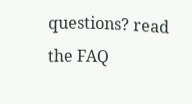questions? read the FAQ